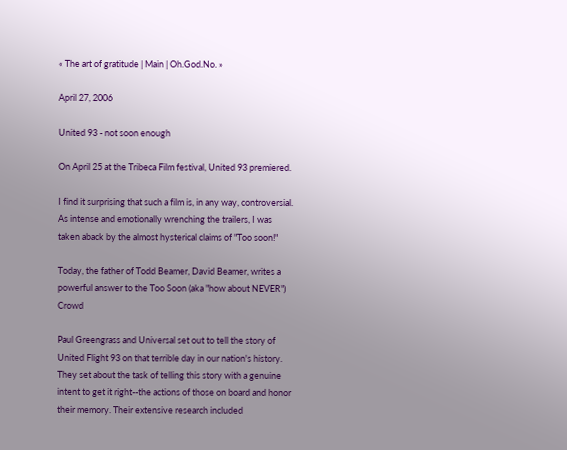« The art of gratitude | Main | Oh.God.No. »

April 27, 2006

United 93 - not soon enough

On April 25 at the Tribeca Film festival, United 93 premiered.

I find it surprising that such a film is, in any way, controversial. As intense and emotionally wrenching the trailers, I was taken aback by the almost hysterical claims of "Too soon!"

Today, the father of Todd Beamer, David Beamer, writes a powerful answer to the Too Soon (aka "how about NEVER") Crowd

Paul Greengrass and Universal set out to tell the story of United Flight 93 on that terrible day in our nation's history. They set about the task of telling this story with a genuine intent to get it right--the actions of those on board and honor their memory. Their extensive research included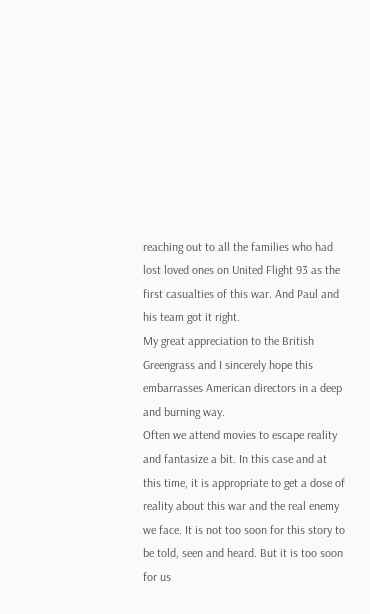reaching out to all the families who had lost loved ones on United Flight 93 as the first casualties of this war. And Paul and his team got it right.
My great appreciation to the British Greengrass and I sincerely hope this embarrasses American directors in a deep and burning way.
Often we attend movies to escape reality and fantasize a bit. In this case and at this time, it is appropriate to get a dose of reality about this war and the real enemy we face. It is not too soon for this story to be told, seen and heard. But it is too soon for us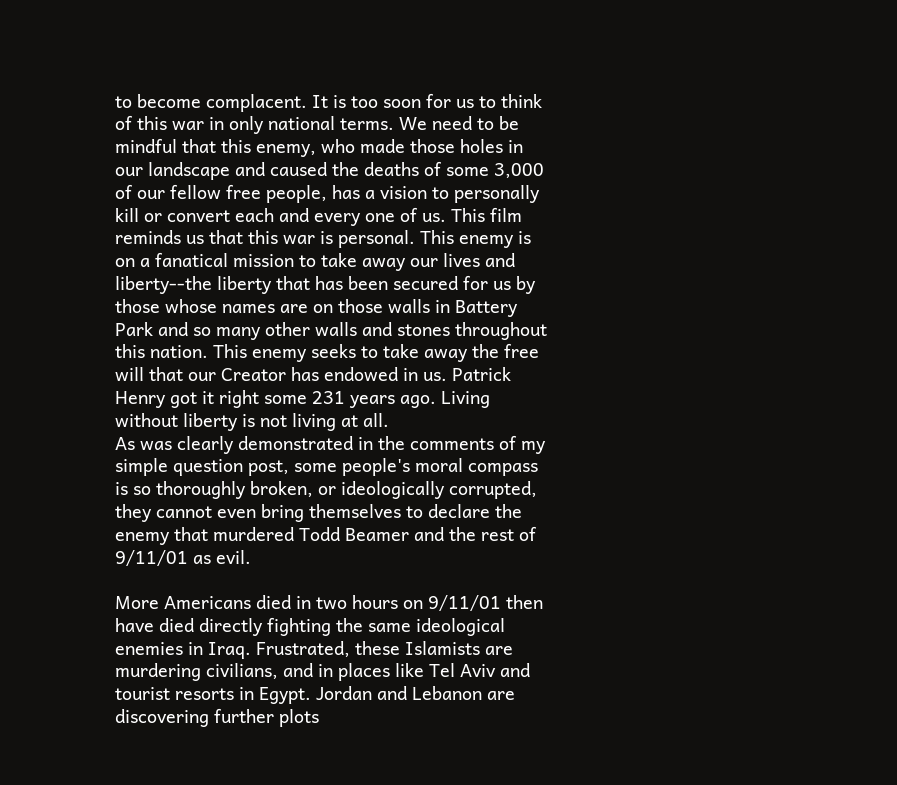to become complacent. It is too soon for us to think of this war in only national terms. We need to be mindful that this enemy, who made those holes in our landscape and caused the deaths of some 3,000 of our fellow free people, has a vision to personally kill or convert each and every one of us. This film reminds us that this war is personal. This enemy is on a fanatical mission to take away our lives and liberty--the liberty that has been secured for us by those whose names are on those walls in Battery Park and so many other walls and stones throughout this nation. This enemy seeks to take away the free will that our Creator has endowed in us. Patrick Henry got it right some 231 years ago. Living without liberty is not living at all.
As was clearly demonstrated in the comments of my simple question post, some people's moral compass is so thoroughly broken, or ideologically corrupted, they cannot even bring themselves to declare the enemy that murdered Todd Beamer and the rest of 9/11/01 as evil.

More Americans died in two hours on 9/11/01 then have died directly fighting the same ideological enemies in Iraq. Frustrated, these Islamists are murdering civilians, and in places like Tel Aviv and tourist resorts in Egypt. Jordan and Lebanon are discovering further plots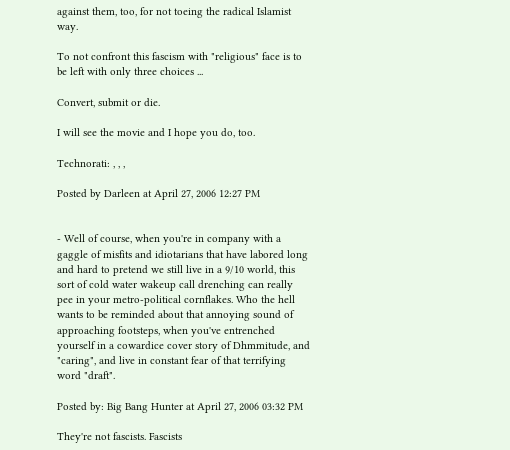against them, too, for not toeing the radical Islamist way.

To not confront this fascism with "religious" face is to be left with only three choices ...

Convert, submit or die.

I will see the movie and I hope you do, too.

Technorati: , , ,

Posted by Darleen at April 27, 2006 12:27 PM


- Well of course, when you're in company with a gaggle of misfits and idiotarians that have labored long and hard to pretend we still live in a 9/10 world, this sort of cold water wakeup call drenching can really pee in your metro-political cornflakes. Who the hell wants to be reminded about that annoying sound of approaching footsteps, when you've entrenched yourself in a cowardice cover story of Dhmmitude, and "caring", and live in constant fear of that terrifying word "draft".

Posted by: Big Bang Hunter at April 27, 2006 03:32 PM

They're not fascists. Fascists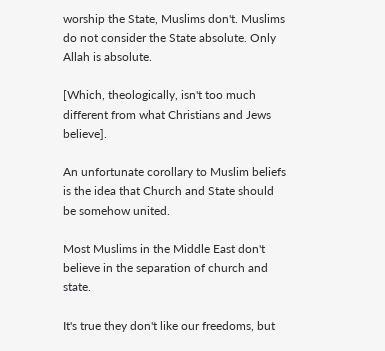worship the State, Muslims don't. Muslims do not consider the State absolute. Only Allah is absolute.

[Which, theologically, isn't too much different from what Christians and Jews believe].

An unfortunate corollary to Muslim beliefs is the idea that Church and State should be somehow united.

Most Muslims in the Middle East don't believe in the separation of church and state.

It's true they don't like our freedoms, but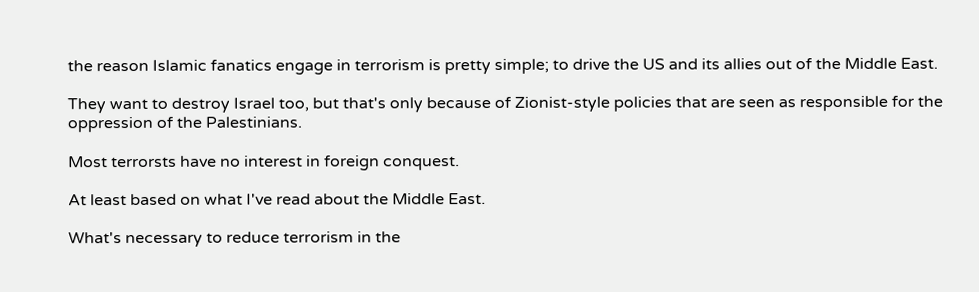the reason Islamic fanatics engage in terrorism is pretty simple; to drive the US and its allies out of the Middle East.

They want to destroy Israel too, but that's only because of Zionist-style policies that are seen as responsible for the oppression of the Palestinians.

Most terrorsts have no interest in foreign conquest.

At least based on what I've read about the Middle East.

What's necessary to reduce terrorism in the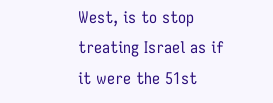West, is to stop treating Israel as if it were the 51st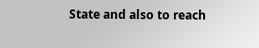State and also to reach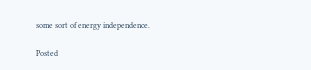some sort of energy independence.

Posted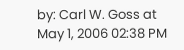by: Carl W. Goss at May 1, 2006 02:38 PM